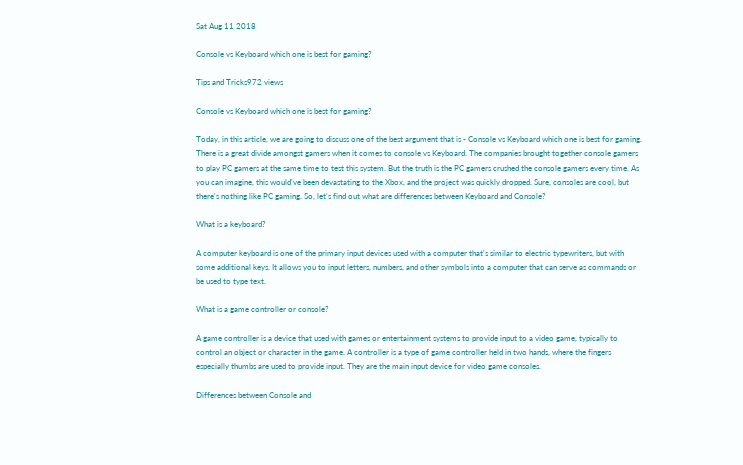Sat Aug 11 2018

Console vs Keyboard which one is best for gaming?

Tips and Tricks972 views

Console vs Keyboard which one is best for gaming?

Today, in this article, we are going to discuss one of the best argument that is - Console vs Keyboard which one is best for gaming. There is a great divide amongst gamers when it comes to console vs Keyboard. The companies brought together console gamers to play PC gamers at the same time to test this system. But the truth is the PC gamers crushed the console gamers every time. As you can imagine, this would’ve been devastating to the Xbox, and the project was quickly dropped. Sure, consoles are cool, but there's nothing like PC gaming. So, let's find out what are differences between Keyboard and Console?

What is a keyboard?

A computer keyboard is one of the primary input devices used with a computer that's similar to electric typewriters, but with some additional keys. It allows you to input letters, numbers, and other symbols into a computer that can serve as commands or be used to type text.

What is a game controller or console?

A game controller is a device that used with games or entertainment systems to provide input to a video game, typically to control an object or character in the game. A controller is a type of game controller held in two hands, where the fingers especially thumbs are used to provide input. They are the main input device for video game consoles.

Differences between Console and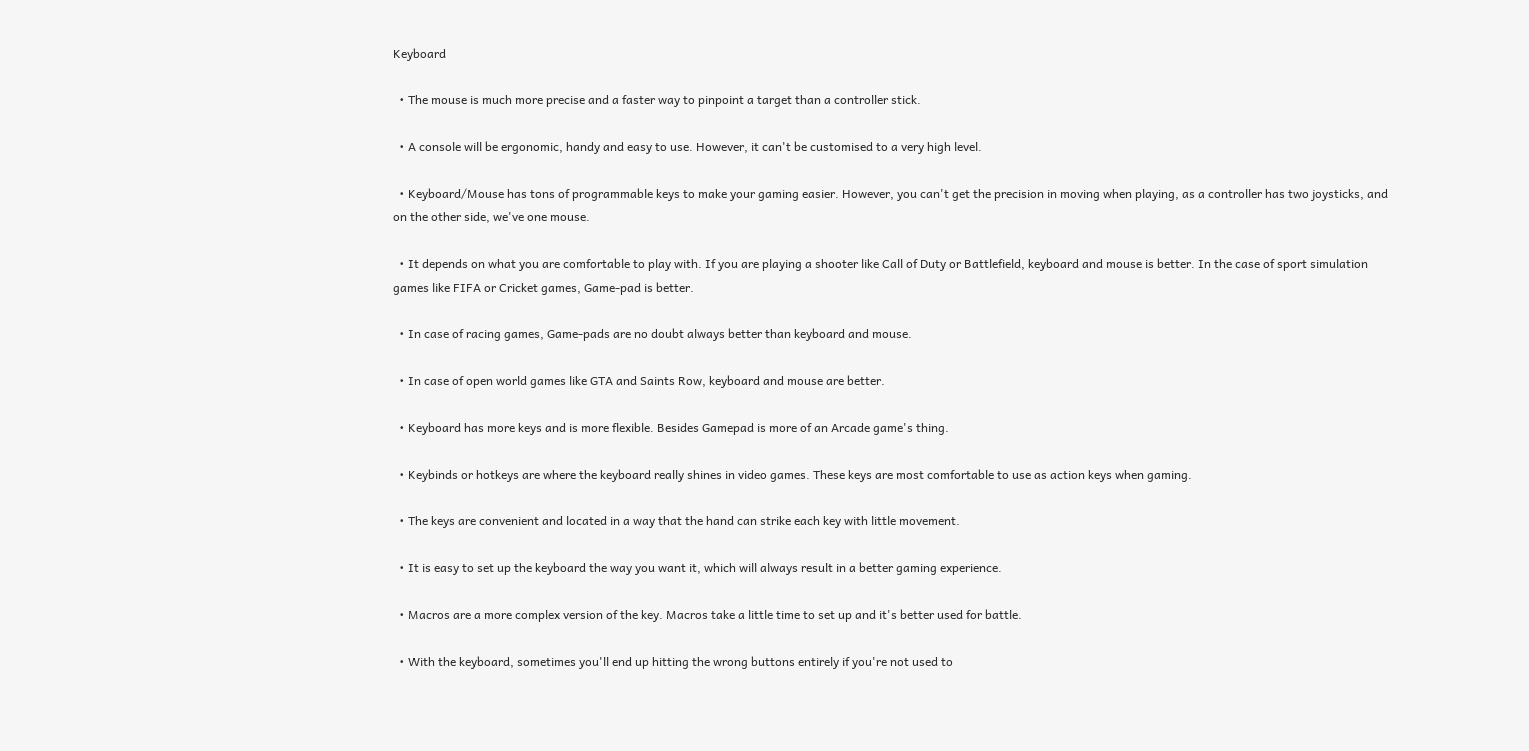Keyboard

  • The mouse is much more precise and a faster way to pinpoint a target than a controller stick.

  • A console will be ergonomic, handy and easy to use. However, it can't be customised to a very high level.

  • Keyboard/Mouse has tons of programmable keys to make your gaming easier. However, you can't get the precision in moving when playing, as a controller has two joysticks, and on the other side, we've one mouse.

  • It depends on what you are comfortable to play with. If you are playing a shooter like Call of Duty or Battlefield, keyboard and mouse is better. In the case of sport simulation games like FIFA or Cricket games, Game-pad is better.

  • In case of racing games, Game-pads are no doubt always better than keyboard and mouse.

  • In case of open world games like GTA and Saints Row, keyboard and mouse are better.

  • Keyboard has more keys and is more flexible. Besides Gamepad is more of an Arcade game's thing.

  • Keybinds or hotkeys are where the keyboard really shines in video games. These keys are most comfortable to use as action keys when gaming.

  • The keys are convenient and located in a way that the hand can strike each key with little movement.

  • It is easy to set up the keyboard the way you want it, which will always result in a better gaming experience.

  • Macros are a more complex version of the key. Macros take a little time to set up and it's better used for battle.

  • With the keyboard, sometimes you'll end up hitting the wrong buttons entirely if you're not used to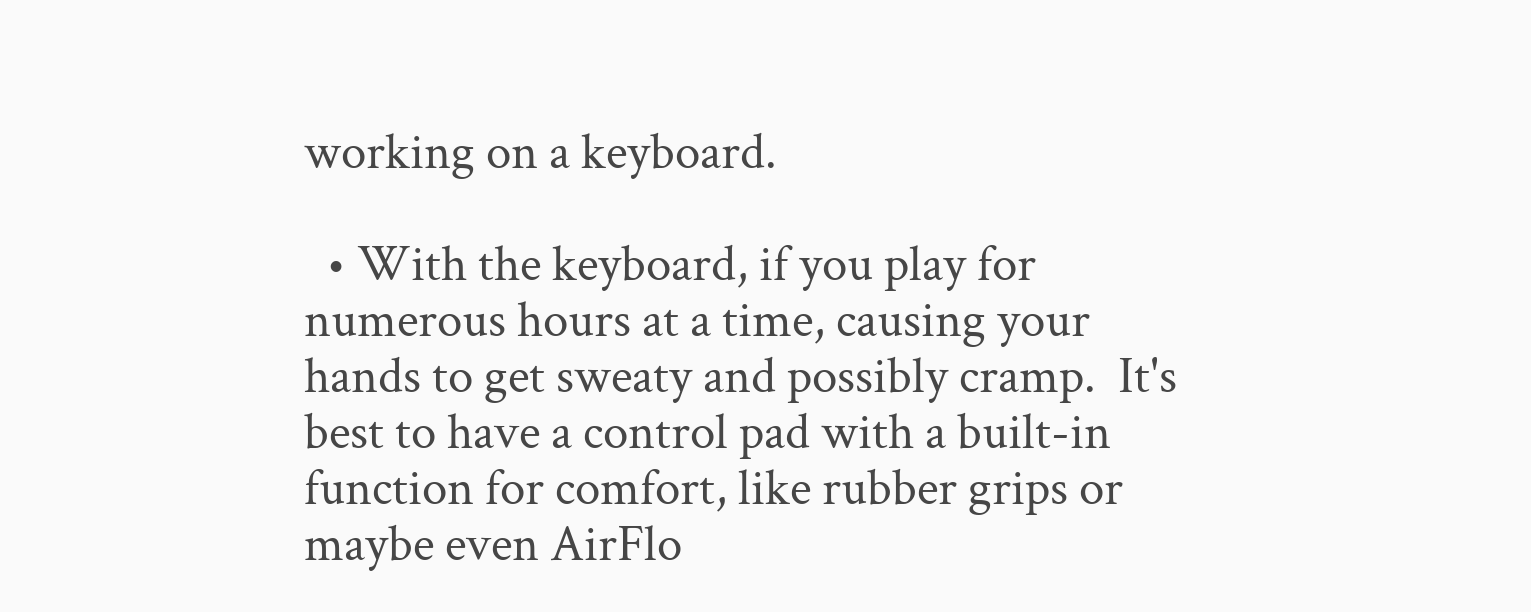working on a keyboard.

  • With the keyboard, if you play for numerous hours at a time, causing your hands to get sweaty and possibly cramp.  It's best to have a control pad with a built-in function for comfort, like rubber grips or maybe even AirFlo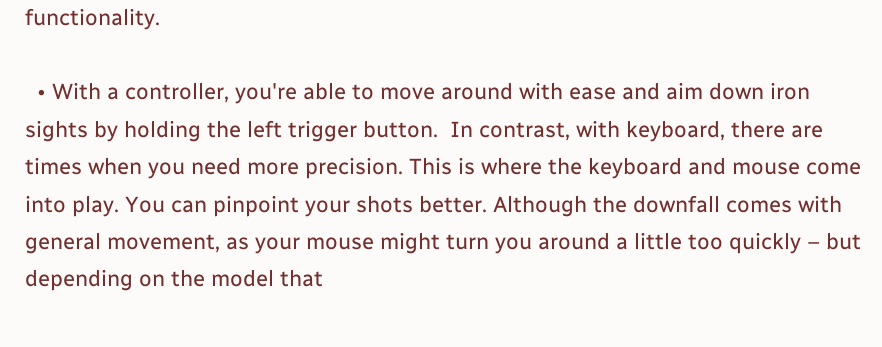functionality.

  • With a controller, you're able to move around with ease and aim down iron sights by holding the left trigger button.  In contrast, with keyboard, there are times when you need more precision. This is where the keyboard and mouse come into play. You can pinpoint your shots better. Although the downfall comes with general movement, as your mouse might turn you around a little too quickly – but depending on the model that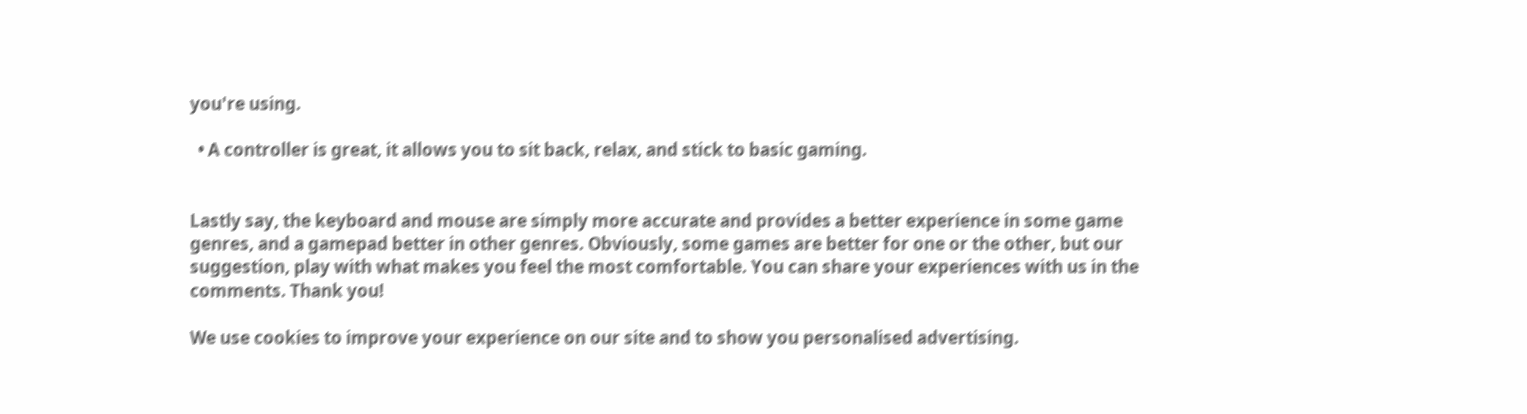you're using.

  • A controller is great, it allows you to sit back, relax, and stick to basic gaming.


Lastly say, the keyboard and mouse are simply more accurate and provides a better experience in some game genres, and a gamepad better in other genres. Obviously, some games are better for one or the other, but our suggestion, play with what makes you feel the most comfortable. You can share your experiences with us in the comments. Thank you!

We use cookies to improve your experience on our site and to show you personalised advertising.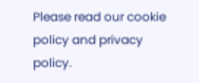Please read our cookie policy and privacy policy.